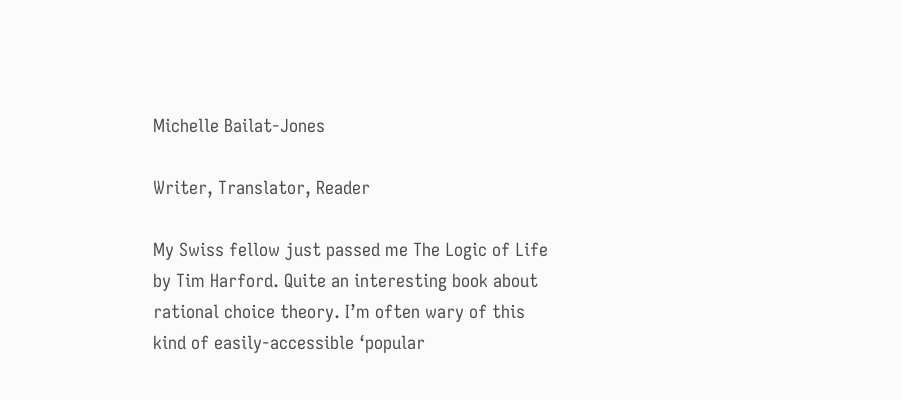Michelle Bailat-Jones

Writer, Translator, Reader

My Swiss fellow just passed me The Logic of Life by Tim Harford. Quite an interesting book about rational choice theory. I’m often wary of this kind of easily-accessible ‘popular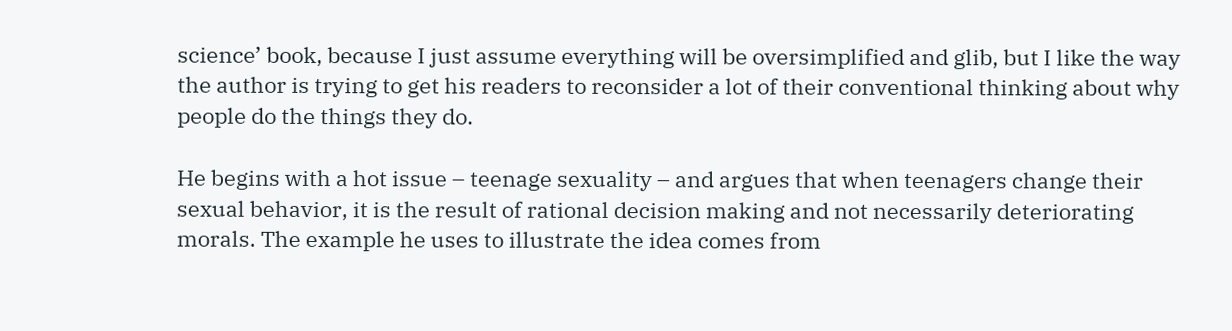science’ book, because I just assume everything will be oversimplified and glib, but I like the way the author is trying to get his readers to reconsider a lot of their conventional thinking about why people do the things they do.

He begins with a hot issue – teenage sexuality – and argues that when teenagers change their sexual behavior, it is the result of rational decision making and not necessarily deteriorating morals. The example he uses to illustrate the idea comes from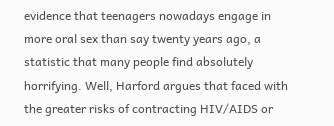evidence that teenagers nowadays engage in more oral sex than say twenty years ago, a statistic that many people find absolutely horrifying. Well, Harford argues that faced with the greater risks of contracting HIV/AIDS or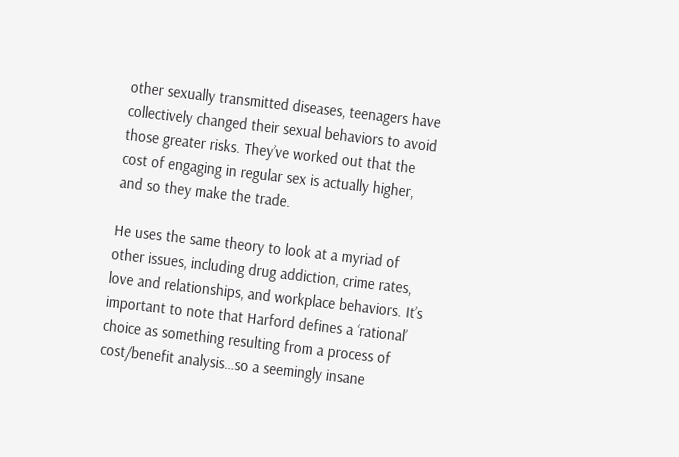other sexually transmitted diseases, teenagers have collectively changed their sexual behaviors to avoid those greater risks. They’ve worked out that the cost of engaging in regular sex is actually higher, and so they make the trade.

He uses the same theory to look at a myriad of other issues, including drug addiction, crime rates, love and relationships, and workplace behaviors. It’s important to note that Harford defines a ‘rational’ choice as something resulting from a process of cost/benefit analysis…so a seemingly insane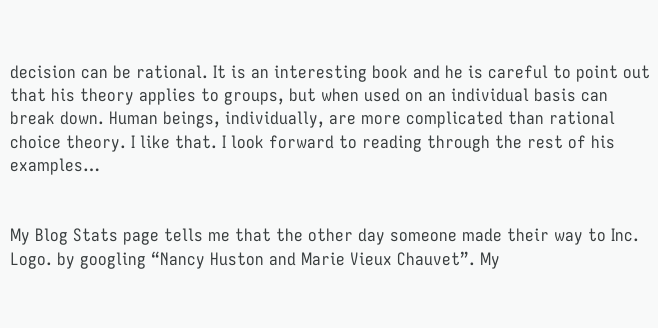decision can be rational. It is an interesting book and he is careful to point out that his theory applies to groups, but when used on an individual basis can break down. Human beings, individually, are more complicated than rational choice theory. I like that. I look forward to reading through the rest of his examples…


My Blog Stats page tells me that the other day someone made their way to Inc. Logo. by googling “Nancy Huston and Marie Vieux Chauvet”. My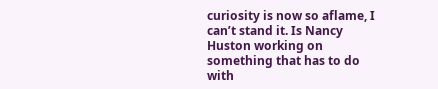curiosity is now so aflame, I can’t stand it. Is Nancy Huston working on something that has to do with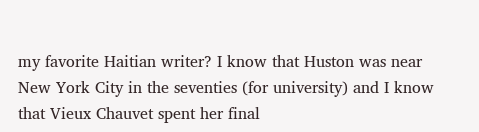my favorite Haitian writer? I know that Huston was near New York City in the seventies (for university) and I know that Vieux Chauvet spent her final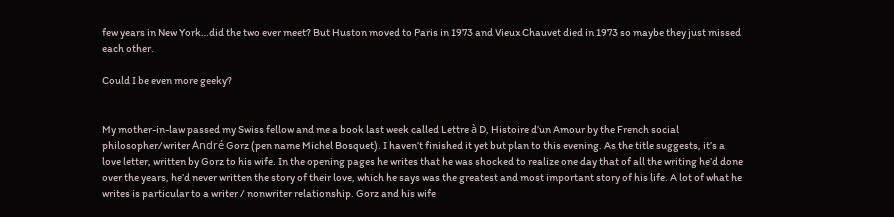few years in New York…did the two ever meet? But Huston moved to Paris in 1973 and Vieux Chauvet died in 1973 so maybe they just missed each other.

Could I be even more geeky?


My mother-in-law passed my Swiss fellow and me a book last week called Lettre à D, Histoire d’un Amour by the French social philosopher/writer André Gorz (pen name Michel Bosquet). I haven’t finished it yet but plan to this evening. As the title suggests, it’s a love letter, written by Gorz to his wife. In the opening pages he writes that he was shocked to realize one day that of all the writing he’d done over the years, he’d never written the story of their love, which he says was the greatest and most important story of his life. A lot of what he writes is particular to a writer / nonwriter relationship. Gorz and his wife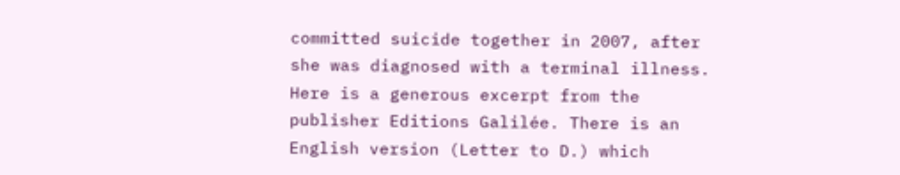committed suicide together in 2007, after she was diagnosed with a terminal illness. Here is a generous excerpt from the publisher Editions Galilée. There is an English version (Letter to D.) which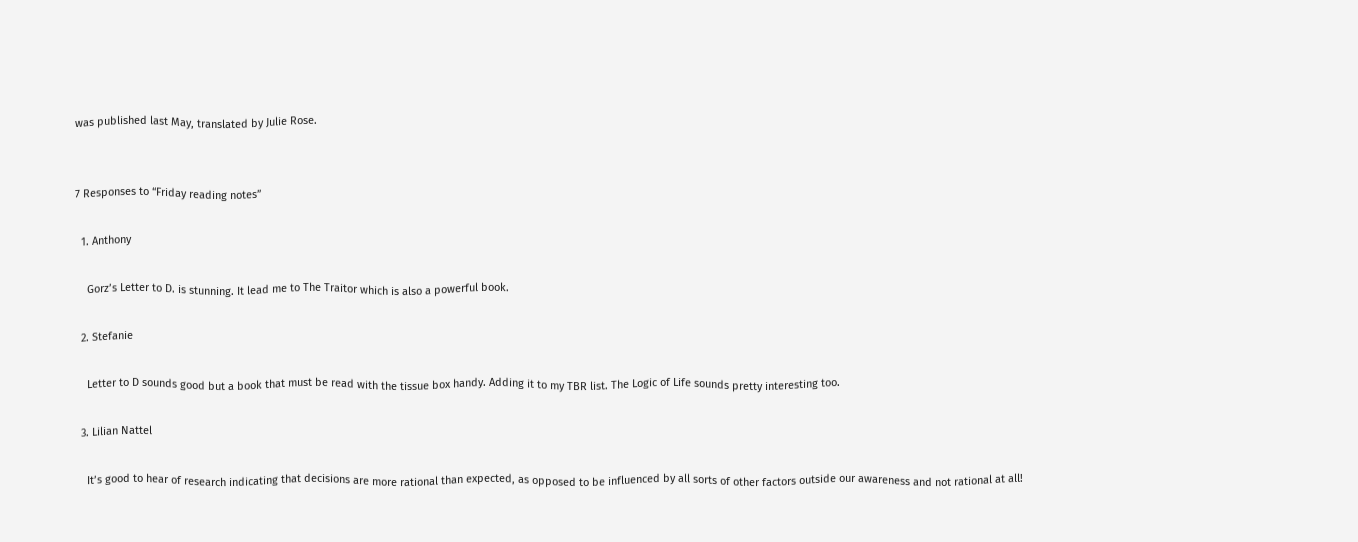was published last May, translated by Julie Rose.


7 Responses to “Friday reading notes”

  1. Anthony

    Gorz’s Letter to D. is stunning. It lead me to The Traitor which is also a powerful book.

  2. Stefanie

    Letter to D sounds good but a book that must be read with the tissue box handy. Adding it to my TBR list. The Logic of Life sounds pretty interesting too.

  3. Lilian Nattel

    It’s good to hear of research indicating that decisions are more rational than expected, as opposed to be influenced by all sorts of other factors outside our awareness and not rational at all!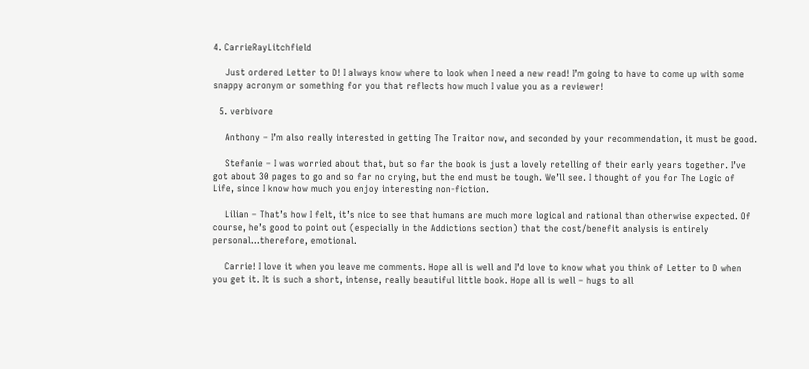4. CarrieRayLitchfield

    Just ordered Letter to D! I always know where to look when I need a new read! I’m going to have to come up with some snappy acronym or something for you that reflects how much I value you as a reviewer!

  5. verbivore

    Anthony – I’m also really interested in getting The Traitor now, and seconded by your recommendation, it must be good.

    Stefanie – I was worried about that, but so far the book is just a lovely retelling of their early years together. I’ve got about 30 pages to go and so far no crying, but the end must be tough. We’ll see. I thought of you for The Logic of Life, since I know how much you enjoy interesting non-fiction.

    Lilian – That’s how I felt, it’s nice to see that humans are much more logical and rational than otherwise expected. Of course, he’s good to point out (especially in the Addictions section) that the cost/benefit analysis is entirely personal…therefore, emotional.

    Carrie! I love it when you leave me comments. Hope all is well and I’d love to know what you think of Letter to D when you get it. It is such a short, intense, really beautiful little book. Hope all is well – hugs to all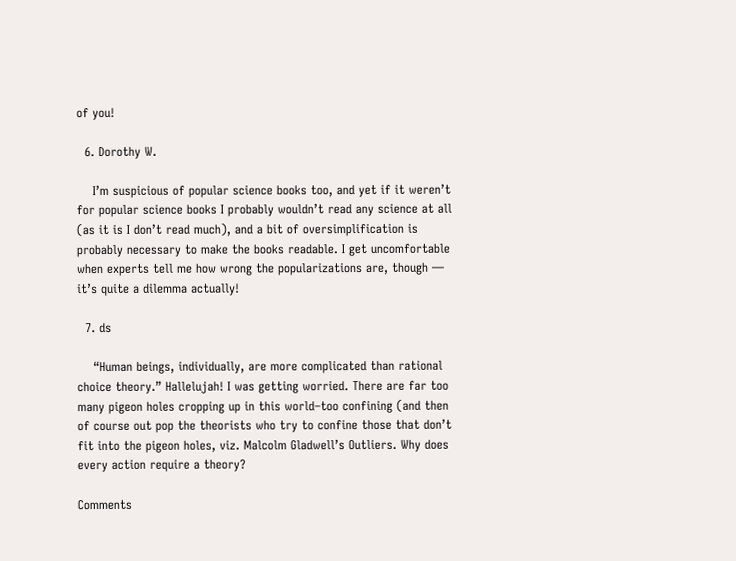of you!

  6. Dorothy W.

    I’m suspicious of popular science books too, and yet if it weren’t for popular science books I probably wouldn’t read any science at all (as it is I don’t read much), and a bit of oversimplification is probably necessary to make the books readable. I get uncomfortable when experts tell me how wrong the popularizations are, though — it’s quite a dilemma actually!

  7. ds

    “Human beings, individually, are more complicated than rational choice theory.” Hallelujah! I was getting worried. There are far too many pigeon holes cropping up in this world–too confining (and then of course out pop the theorists who try to confine those that don’t fit into the pigeon holes, viz. Malcolm Gladwell’s Outliers. Why does every action require a theory?

Comments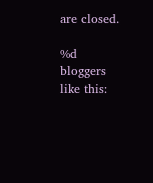are closed.

%d bloggers like this: